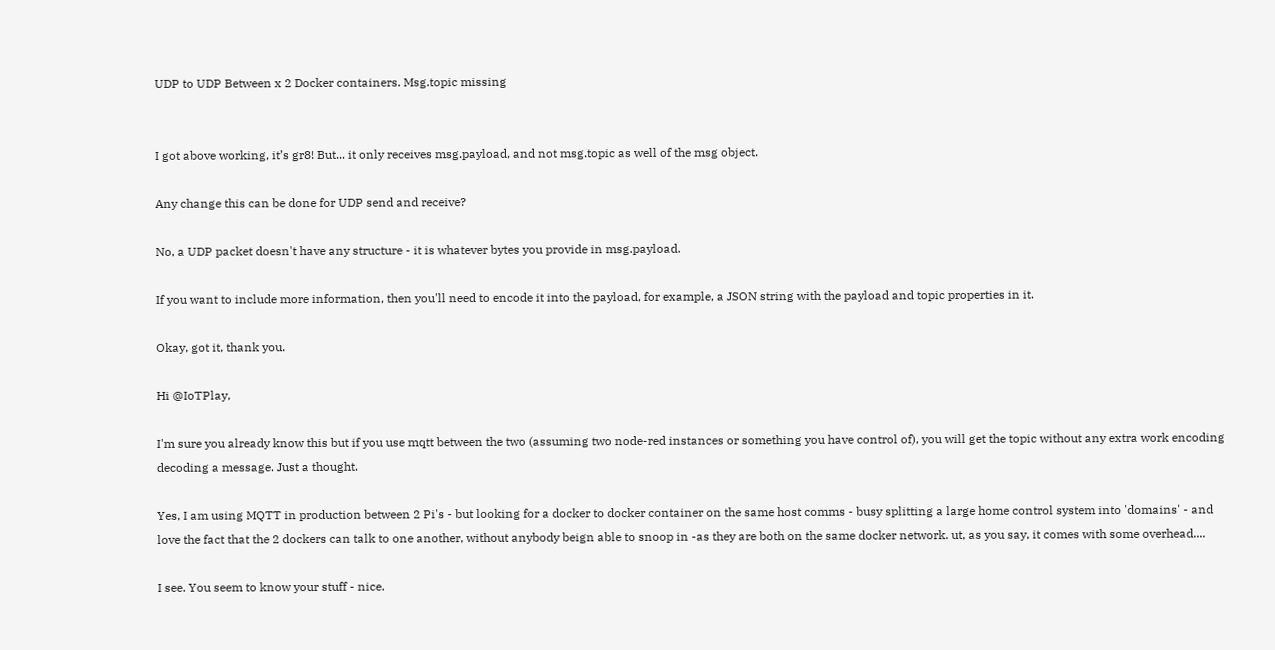UDP to UDP Between x 2 Docker containers. Msg.topic missing


I got above working, it’s gr8! But... it only receives msg.payload, and not msg.topic as well of the msg object.

Any change this can be done for UDP send and receive?

No, a UDP packet doesn't have any structure - it is whatever bytes you provide in msg.payload.

If you want to include more information, then you'll need to encode it into the payload, for example, a JSON string with the payload and topic properties in it.

Okay, got it, thank you.

Hi @IoTPlay,

I'm sure you already know this but if you use mqtt between the two (assuming two node-red instances or something you have control of), you will get the topic without any extra work encoding decoding a message. Just a thought.

Yes, I am using MQTT in production between 2 Pi's - but looking for a docker to docker container on the same host comms - busy splitting a large home control system into 'domains' - and love the fact that the 2 dockers can talk to one another, without anybody beign able to snoop in -as they are both on the same docker network. ut, as you say, it comes with some overhead....

I see. You seem to know your stuff - nice.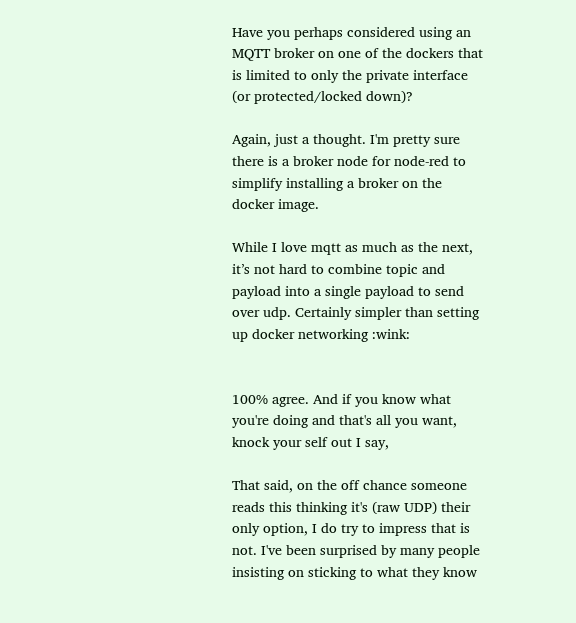Have you perhaps considered using an MQTT broker on one of the dockers that is limited to only the private interface (or protected/locked down)?

Again, just a thought. I'm pretty sure there is a broker node for node-red to simplify installing a broker on the docker image.

While I love mqtt as much as the next, it’s not hard to combine topic and payload into a single payload to send over udp. Certainly simpler than setting up docker networking :wink:


100% agree. And if you know what you're doing and that's all you want, knock your self out I say,

That said, on the off chance someone reads this thinking it's (raw UDP) their only option, I do try to impress that is not. I've been surprised by many people insisting on sticking to what they know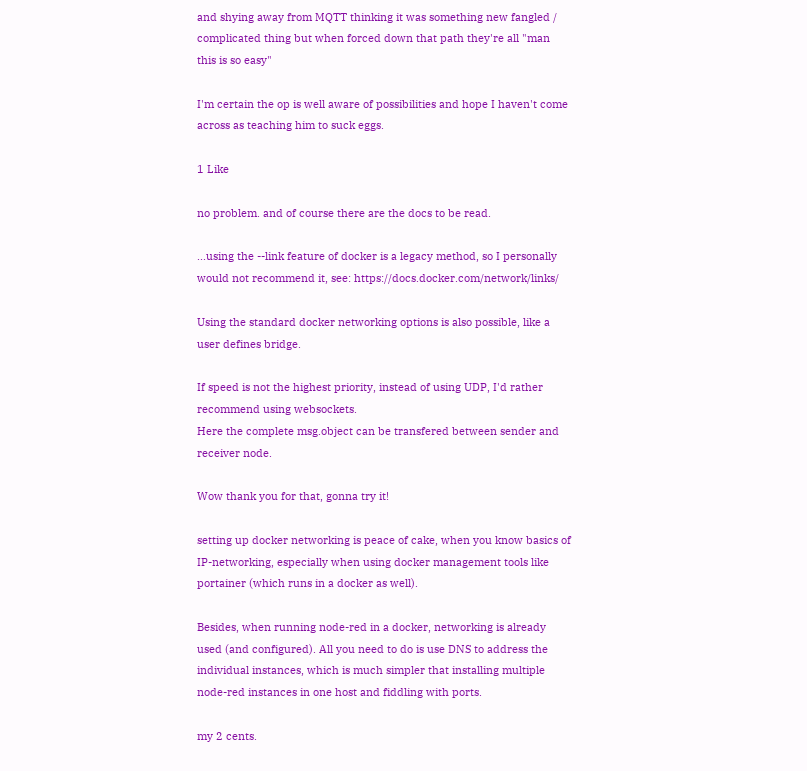and shying away from MQTT thinking it was something new fangled / complicated thing but when forced down that path they're all "man this is so easy"

I'm certain the op is well aware of possibilities and hope I haven't come across as teaching him to suck eggs.

1 Like

no problem. and of course there are the docs to be read.

...using the --link feature of docker is a legacy method, so I personally would not recommend it, see: https://docs.docker.com/network/links/

Using the standard docker networking options is also possible, like a user defines bridge.

If speed is not the highest priority, instead of using UDP, I'd rather recommend using websockets.
Here the complete msg.object can be transfered between sender and receiver node.

Wow thank you for that, gonna try it!

setting up docker networking is peace of cake, when you know basics of IP-networking, especially when using docker management tools like portainer (which runs in a docker as well).

Besides, when running node-red in a docker, networking is already used (and configured). All you need to do is use DNS to address the individual instances, which is much simpler that installing multiple node-red instances in one host and fiddling with ports.

my 2 cents.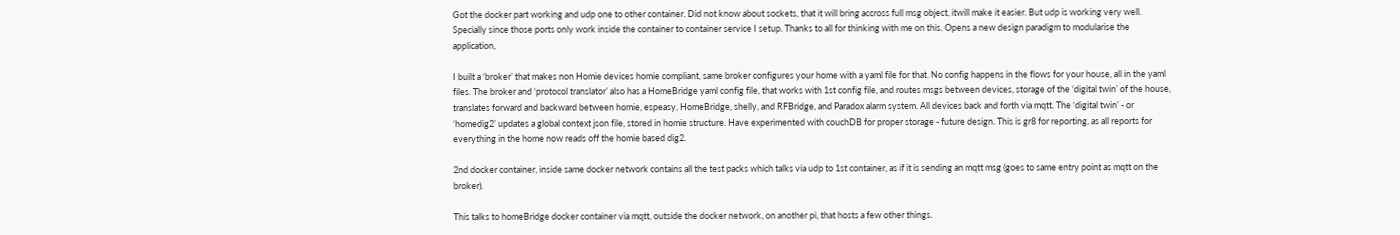Got the docker part working and udp one to other container. Did not know about sockets, that it will bring accross full msg object, itwill make it easier. But udp is working very well. Specially since those ports only work inside the container to container service I setup. Thanks to all for thinking with me on this. Opens a new design paradigm to modularise the application,

I built a ‘broker’ that makes non Homie devices homie compliant, same broker configures your home with a yaml file for that. No config happens in the flows for your house, all in the yaml files. The broker and ‘protocol translator’ also has a HomeBridge yaml config file, that works with 1st config file, and routes msgs between devices, storage of the ‘digital twin’ of the house, translates forward and backward between homie, espeasy, HomeBridge, shelly, and RFBridge, and Paradox alarm system. All devices back and forth via mqtt. The ‘digital twin’ - or ‘homedig2’ updates a global context json file, stored in homie structure. Have experimented with couchDB for proper storage - future design. This is gr8 for reporting, as all reports for everything in the home now reads off the homie based dig2.

2nd docker container, inside same docker network contains all the test packs which talks via udp to 1st container, as if it is sending an mqtt msg (goes to same entry point as mqtt on the broker).

This talks to homeBridge docker container via mqtt, outside the docker network, on another pi, that hosts a few other things.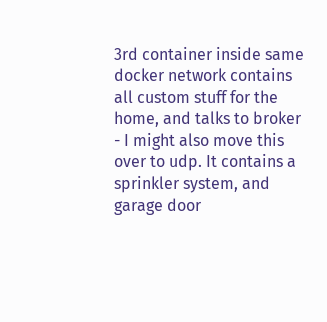3rd container inside same docker network contains all custom stuff for the home, and talks to broker - I might also move this over to udp. It contains a sprinkler system, and garage door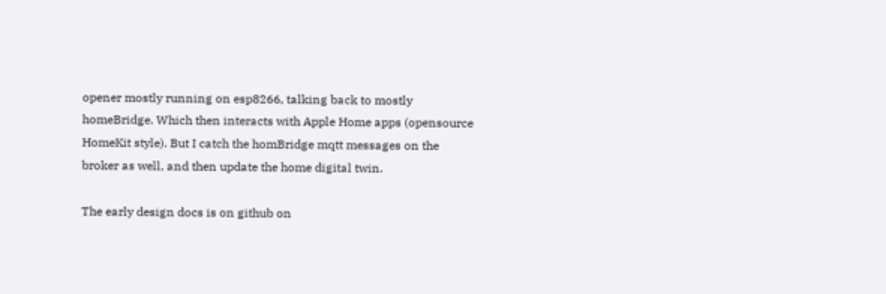opener mostly running on esp8266, talking back to mostly homeBridge. Which then interacts with Apple Home apps (opensource HomeKit style). But I catch the homBridge mqtt messages on the broker as well, and then update the home digital twin.

The early design docs is on github on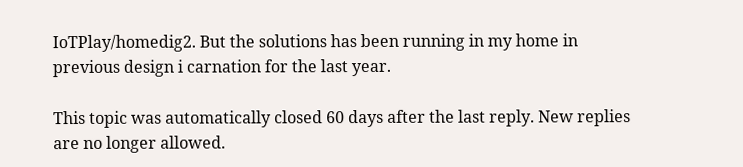IoTPlay/homedig2. But the solutions has been running in my home in previous design i carnation for the last year.

This topic was automatically closed 60 days after the last reply. New replies are no longer allowed.